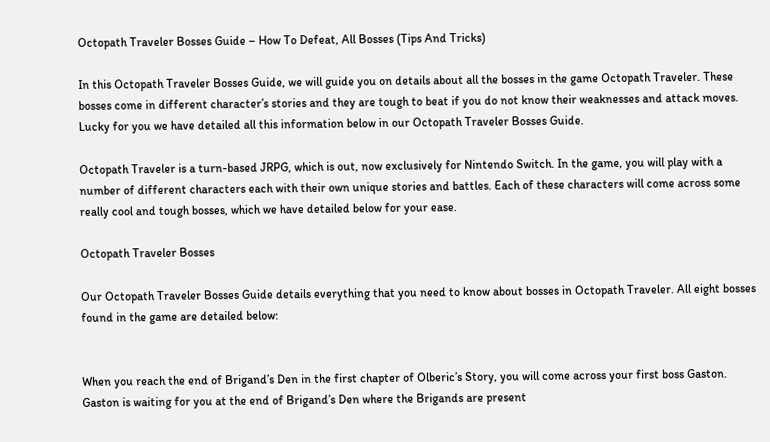Octopath Traveler Bosses Guide – How To Defeat, All Bosses (Tips And Tricks)

In this Octopath Traveler Bosses Guide, we will guide you on details about all the bosses in the game Octopath Traveler. These bosses come in different character’s stories and they are tough to beat if you do not know their weaknesses and attack moves. Lucky for you we have detailed all this information below in our Octopath Traveler Bosses Guide.

Octopath Traveler is a turn-based JRPG, which is out, now exclusively for Nintendo Switch. In the game, you will play with a number of different characters each with their own unique stories and battles. Each of these characters will come across some really cool and tough bosses, which we have detailed below for your ease.

Octopath Traveler Bosses

Our Octopath Traveler Bosses Guide details everything that you need to know about bosses in Octopath Traveler. All eight bosses found in the game are detailed below:


When you reach the end of Brigand’s Den in the first chapter of Olberic’s Story, you will come across your first boss Gaston. Gaston is waiting for you at the end of Brigand’s Den where the Brigands are present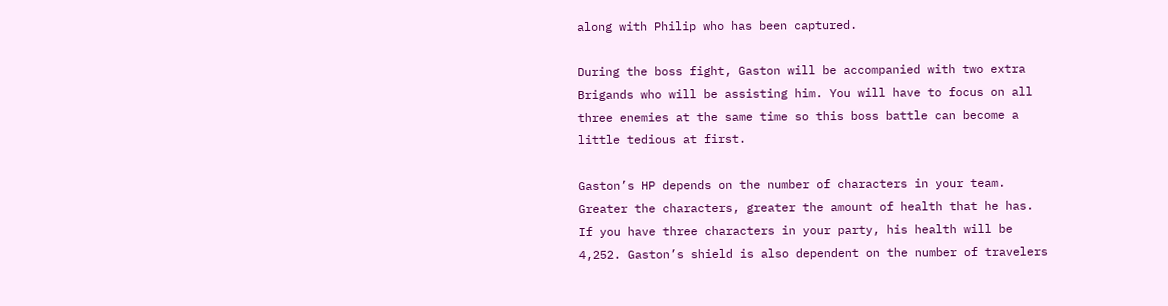along with Philip who has been captured.

During the boss fight, Gaston will be accompanied with two extra Brigands who will be assisting him. You will have to focus on all three enemies at the same time so this boss battle can become a little tedious at first.

Gaston’s HP depends on the number of characters in your team. Greater the characters, greater the amount of health that he has. If you have three characters in your party, his health will be 4,252. Gaston’s shield is also dependent on the number of travelers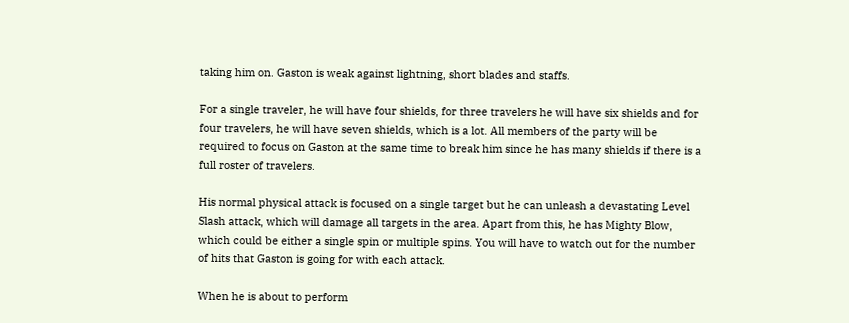taking him on. Gaston is weak against lightning, short blades and staffs.

For a single traveler, he will have four shields, for three travelers he will have six shields and for four travelers, he will have seven shields, which is a lot. All members of the party will be required to focus on Gaston at the same time to break him since he has many shields if there is a full roster of travelers.

His normal physical attack is focused on a single target but he can unleash a devastating Level Slash attack, which will damage all targets in the area. Apart from this, he has Mighty Blow, which could be either a single spin or multiple spins. You will have to watch out for the number of hits that Gaston is going for with each attack.

When he is about to perform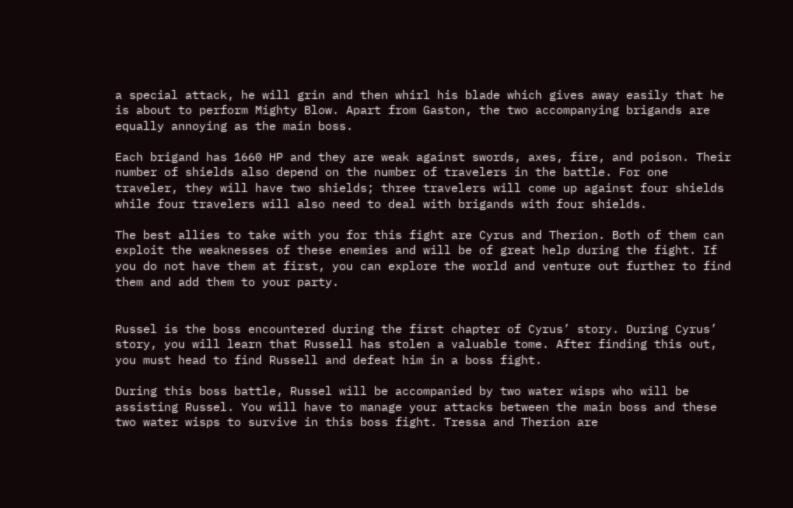a special attack, he will grin and then whirl his blade which gives away easily that he is about to perform Mighty Blow. Apart from Gaston, the two accompanying brigands are equally annoying as the main boss.

Each brigand has 1660 HP and they are weak against swords, axes, fire, and poison. Their number of shields also depend on the number of travelers in the battle. For one traveler, they will have two shields; three travelers will come up against four shields while four travelers will also need to deal with brigands with four shields.

The best allies to take with you for this fight are Cyrus and Therion. Both of them can exploit the weaknesses of these enemies and will be of great help during the fight. If you do not have them at first, you can explore the world and venture out further to find them and add them to your party.


Russel is the boss encountered during the first chapter of Cyrus’ story. During Cyrus’ story, you will learn that Russell has stolen a valuable tome. After finding this out, you must head to find Russell and defeat him in a boss fight.

During this boss battle, Russel will be accompanied by two water wisps who will be assisting Russel. You will have to manage your attacks between the main boss and these two water wisps to survive in this boss fight. Tressa and Therion are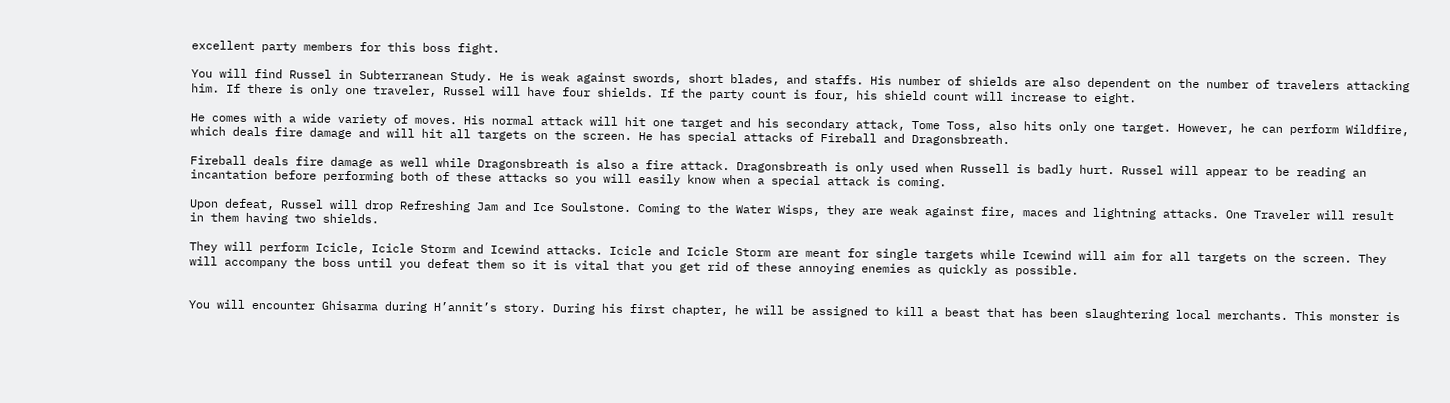excellent party members for this boss fight.

You will find Russel in Subterranean Study. He is weak against swords, short blades, and staffs. His number of shields are also dependent on the number of travelers attacking him. If there is only one traveler, Russel will have four shields. If the party count is four, his shield count will increase to eight.

He comes with a wide variety of moves. His normal attack will hit one target and his secondary attack, Tome Toss, also hits only one target. However, he can perform Wildfire, which deals fire damage and will hit all targets on the screen. He has special attacks of Fireball and Dragonsbreath.

Fireball deals fire damage as well while Dragonsbreath is also a fire attack. Dragonsbreath is only used when Russell is badly hurt. Russel will appear to be reading an incantation before performing both of these attacks so you will easily know when a special attack is coming.

Upon defeat, Russel will drop Refreshing Jam and Ice Soulstone. Coming to the Water Wisps, they are weak against fire, maces and lightning attacks. One Traveler will result in them having two shields.

They will perform Icicle, Icicle Storm and Icewind attacks. Icicle and Icicle Storm are meant for single targets while Icewind will aim for all targets on the screen. They will accompany the boss until you defeat them so it is vital that you get rid of these annoying enemies as quickly as possible.


You will encounter Ghisarma during H’annit’s story. During his first chapter, he will be assigned to kill a beast that has been slaughtering local merchants. This monster is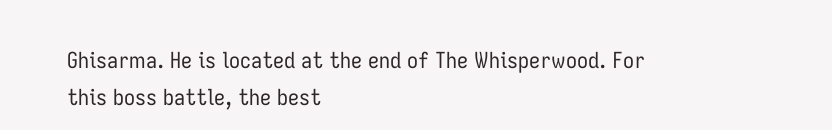Ghisarma. He is located at the end of The Whisperwood. For this boss battle, the best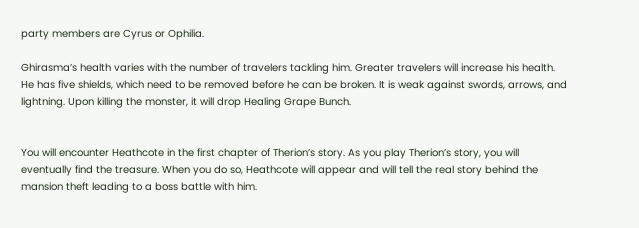party members are Cyrus or Ophilia.

Ghirasma’s health varies with the number of travelers tackling him. Greater travelers will increase his health. He has five shields, which need to be removed before he can be broken. It is weak against swords, arrows, and lightning. Upon killing the monster, it will drop Healing Grape Bunch.


You will encounter Heathcote in the first chapter of Therion’s story. As you play Therion’s story, you will eventually find the treasure. When you do so, Heathcote will appear and will tell the real story behind the mansion theft leading to a boss battle with him.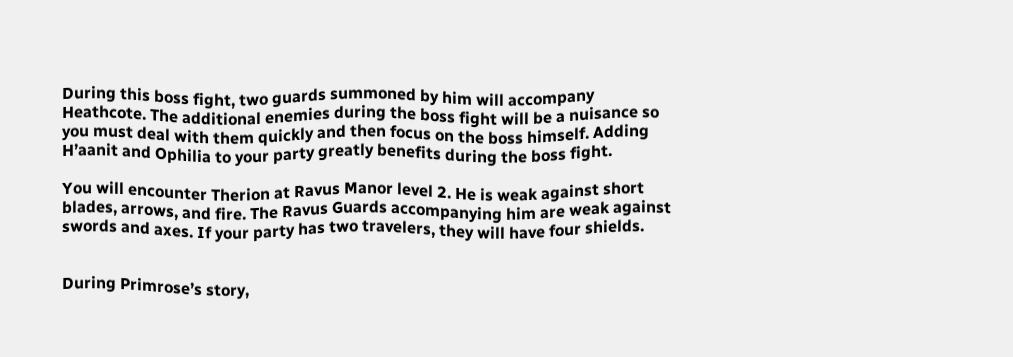During this boss fight, two guards summoned by him will accompany Heathcote. The additional enemies during the boss fight will be a nuisance so you must deal with them quickly and then focus on the boss himself. Adding H’aanit and Ophilia to your party greatly benefits during the boss fight.

You will encounter Therion at Ravus Manor level 2. He is weak against short blades, arrows, and fire. The Ravus Guards accompanying him are weak against swords and axes. If your party has two travelers, they will have four shields.


During Primrose’s story,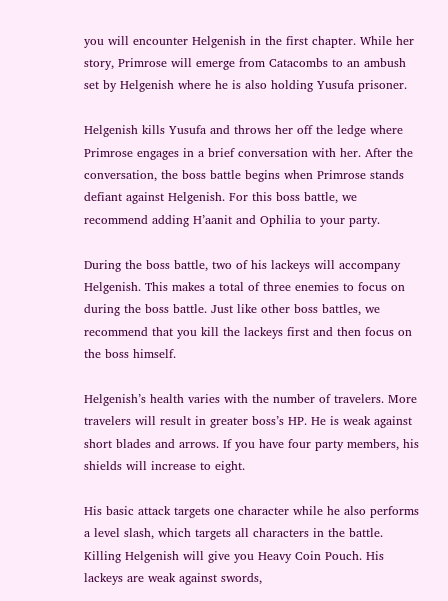you will encounter Helgenish in the first chapter. While her story, Primrose will emerge from Catacombs to an ambush set by Helgenish where he is also holding Yusufa prisoner.

Helgenish kills Yusufa and throws her off the ledge where Primrose engages in a brief conversation with her. After the conversation, the boss battle begins when Primrose stands defiant against Helgenish. For this boss battle, we recommend adding H’aanit and Ophilia to your party.

During the boss battle, two of his lackeys will accompany Helgenish. This makes a total of three enemies to focus on during the boss battle. Just like other boss battles, we recommend that you kill the lackeys first and then focus on the boss himself.

Helgenish’s health varies with the number of travelers. More travelers will result in greater boss’s HP. He is weak against short blades and arrows. If you have four party members, his shields will increase to eight.

His basic attack targets one character while he also performs a level slash, which targets all characters in the battle. Killing Helgenish will give you Heavy Coin Pouch. His lackeys are weak against swords,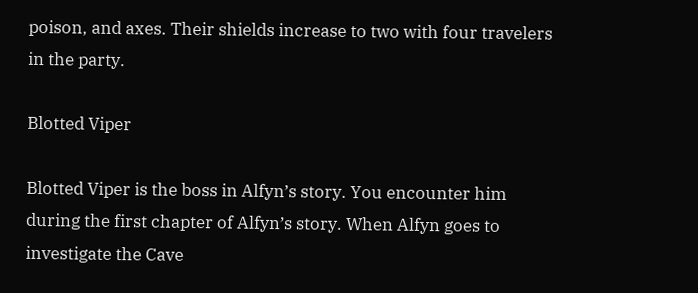poison, and axes. Their shields increase to two with four travelers in the party.

Blotted Viper

Blotted Viper is the boss in Alfyn’s story. You encounter him during the first chapter of Alfyn’s story. When Alfyn goes to investigate the Cave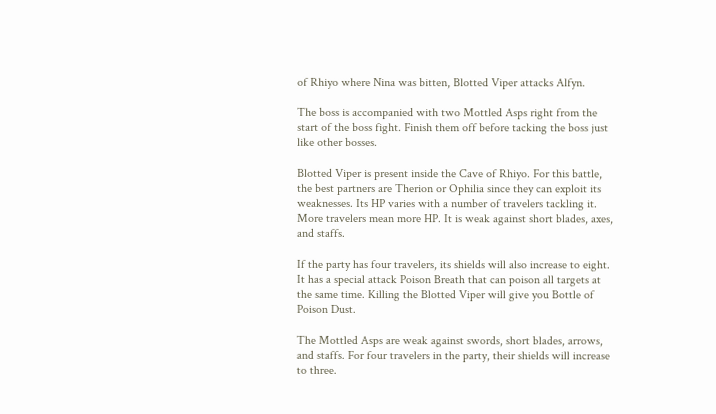of Rhiyo where Nina was bitten, Blotted Viper attacks Alfyn.

The boss is accompanied with two Mottled Asps right from the start of the boss fight. Finish them off before tacking the boss just like other bosses.

Blotted Viper is present inside the Cave of Rhiyo. For this battle, the best partners are Therion or Ophilia since they can exploit its weaknesses. Its HP varies with a number of travelers tackling it. More travelers mean more HP. It is weak against short blades, axes, and staffs.

If the party has four travelers, its shields will also increase to eight. It has a special attack Poison Breath that can poison all targets at the same time. Killing the Blotted Viper will give you Bottle of Poison Dust.

The Mottled Asps are weak against swords, short blades, arrows, and staffs. For four travelers in the party, their shields will increase to three.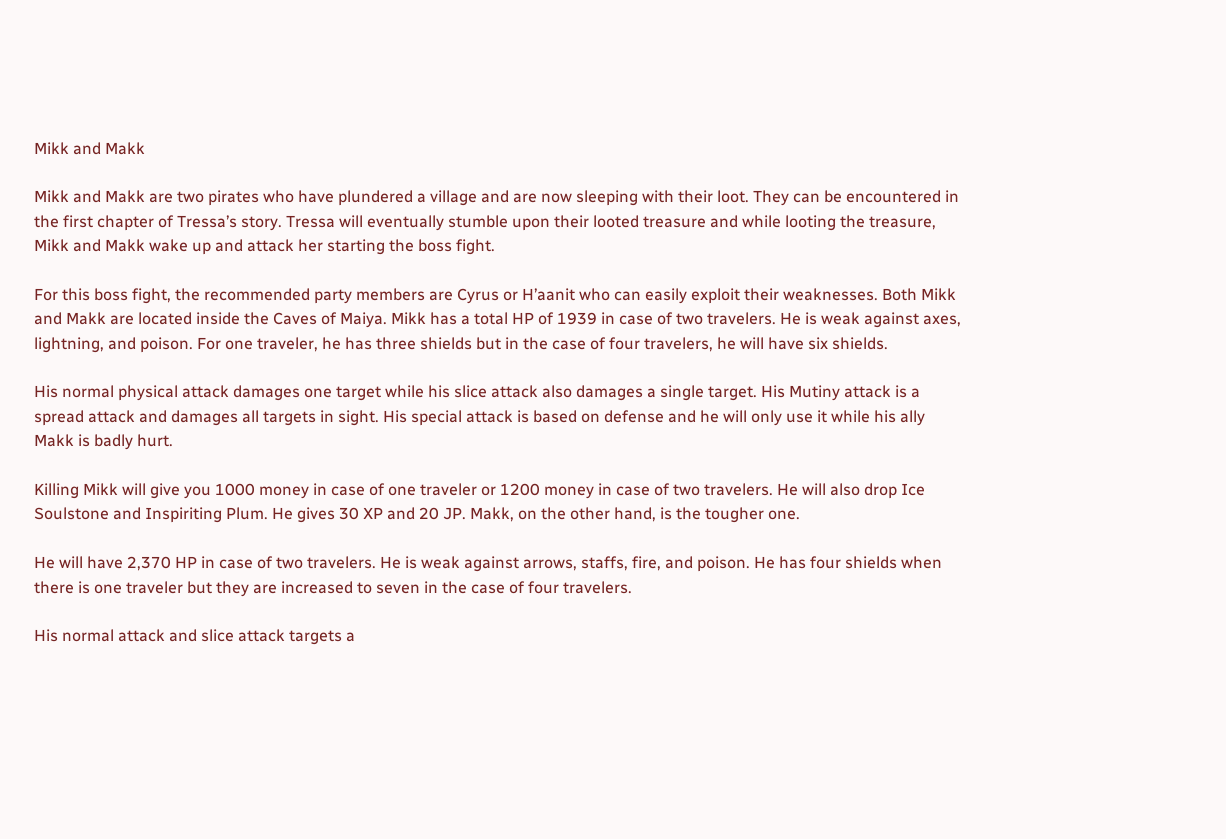Mikk and Makk

Mikk and Makk are two pirates who have plundered a village and are now sleeping with their loot. They can be encountered in the first chapter of Tressa’s story. Tressa will eventually stumble upon their looted treasure and while looting the treasure, Mikk and Makk wake up and attack her starting the boss fight.

For this boss fight, the recommended party members are Cyrus or H’aanit who can easily exploit their weaknesses. Both Mikk and Makk are located inside the Caves of Maiya. Mikk has a total HP of 1939 in case of two travelers. He is weak against axes, lightning, and poison. For one traveler, he has three shields but in the case of four travelers, he will have six shields.

His normal physical attack damages one target while his slice attack also damages a single target. His Mutiny attack is a spread attack and damages all targets in sight. His special attack is based on defense and he will only use it while his ally Makk is badly hurt.

Killing Mikk will give you 1000 money in case of one traveler or 1200 money in case of two travelers. He will also drop Ice Soulstone and Inspiriting Plum. He gives 30 XP and 20 JP. Makk, on the other hand, is the tougher one.

He will have 2,370 HP in case of two travelers. He is weak against arrows, staffs, fire, and poison. He has four shields when there is one traveler but they are increased to seven in the case of four travelers.

His normal attack and slice attack targets a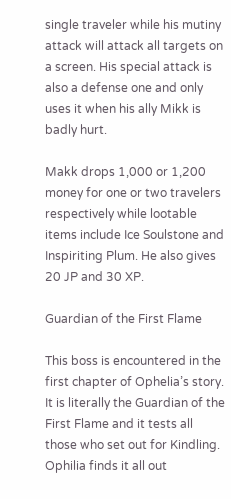single traveler while his mutiny attack will attack all targets on a screen. His special attack is also a defense one and only uses it when his ally Mikk is badly hurt.

Makk drops 1,000 or 1,200 money for one or two travelers respectively while lootable items include Ice Soulstone and Inspiriting Plum. He also gives 20 JP and 30 XP.

Guardian of the First Flame

This boss is encountered in the first chapter of Ophelia’s story. It is literally the Guardian of the First Flame and it tests all those who set out for Kindling. Ophilia finds it all out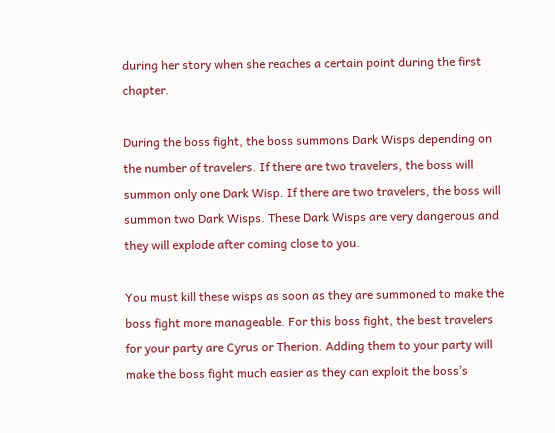during her story when she reaches a certain point during the first chapter.

During the boss fight, the boss summons Dark Wisps depending on the number of travelers. If there are two travelers, the boss will summon only one Dark Wisp. If there are two travelers, the boss will summon two Dark Wisps. These Dark Wisps are very dangerous and they will explode after coming close to you.

You must kill these wisps as soon as they are summoned to make the boss fight more manageable. For this boss fight, the best travelers for your party are Cyrus or Therion. Adding them to your party will make the boss fight much easier as they can exploit the boss’s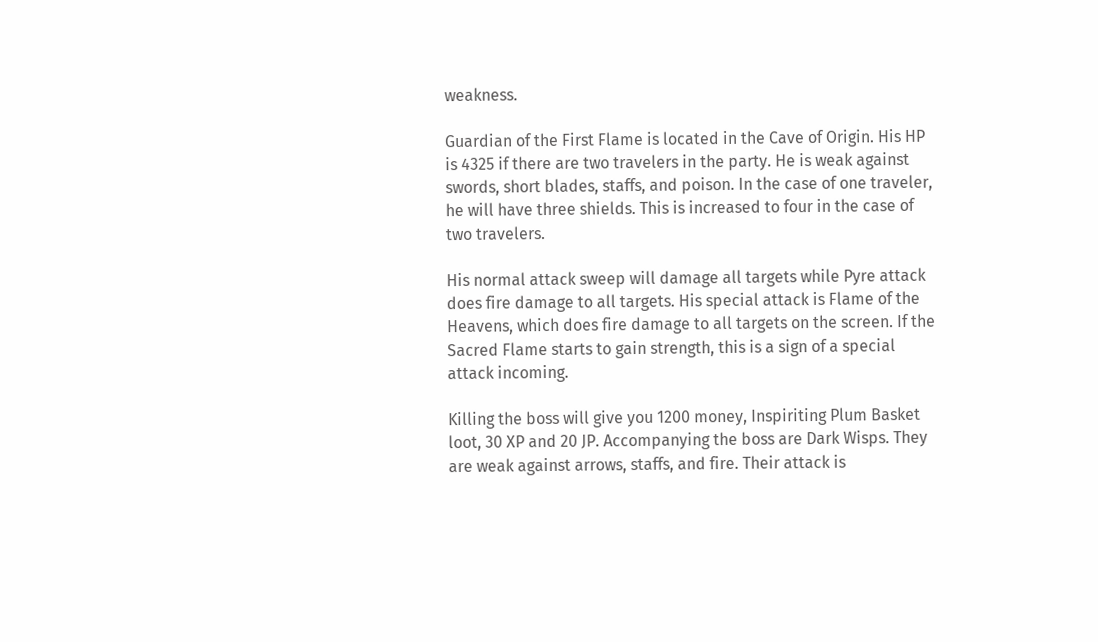weakness.

Guardian of the First Flame is located in the Cave of Origin. His HP is 4325 if there are two travelers in the party. He is weak against swords, short blades, staffs, and poison. In the case of one traveler, he will have three shields. This is increased to four in the case of two travelers.

His normal attack sweep will damage all targets while Pyre attack does fire damage to all targets. His special attack is Flame of the Heavens, which does fire damage to all targets on the screen. If the Sacred Flame starts to gain strength, this is a sign of a special attack incoming.

Killing the boss will give you 1200 money, Inspiriting Plum Basket loot, 30 XP and 20 JP. Accompanying the boss are Dark Wisps. They are weak against arrows, staffs, and fire. Their attack is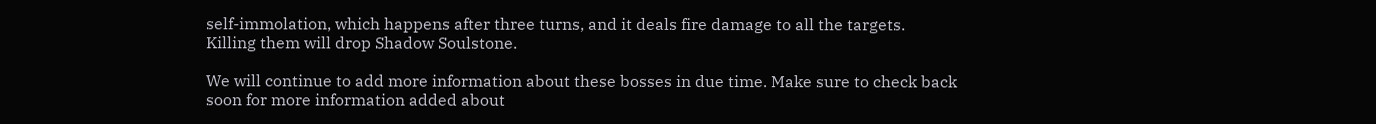self-immolation, which happens after three turns, and it deals fire damage to all the targets. Killing them will drop Shadow Soulstone.

We will continue to add more information about these bosses in due time. Make sure to check back soon for more information added about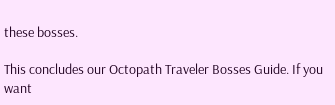these bosses.

This concludes our Octopath Traveler Bosses Guide. If you want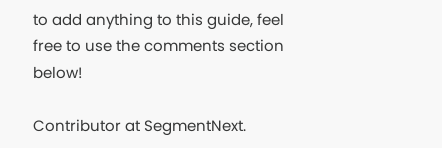to add anything to this guide, feel free to use the comments section below!

Contributor at SegmentNext.